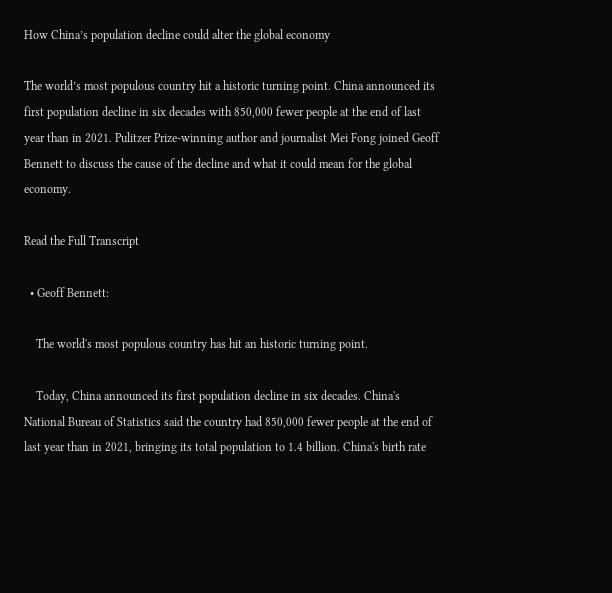How China’s population decline could alter the global economy

The world’s most populous country hit a historic turning point. China announced its first population decline in six decades with 850,000 fewer people at the end of last year than in 2021. Pulitzer Prize-winning author and journalist Mei Fong joined Geoff Bennett to discuss the cause of the decline and what it could mean for the global economy.

Read the Full Transcript

  • Geoff Bennett:

    The world's most populous country has hit an historic turning point.

    Today, China announced its first population decline in six decades. China's National Bureau of Statistics said the country had 850,000 fewer people at the end of last year than in 2021, bringing its total population to 1.4 billion. China's birth rate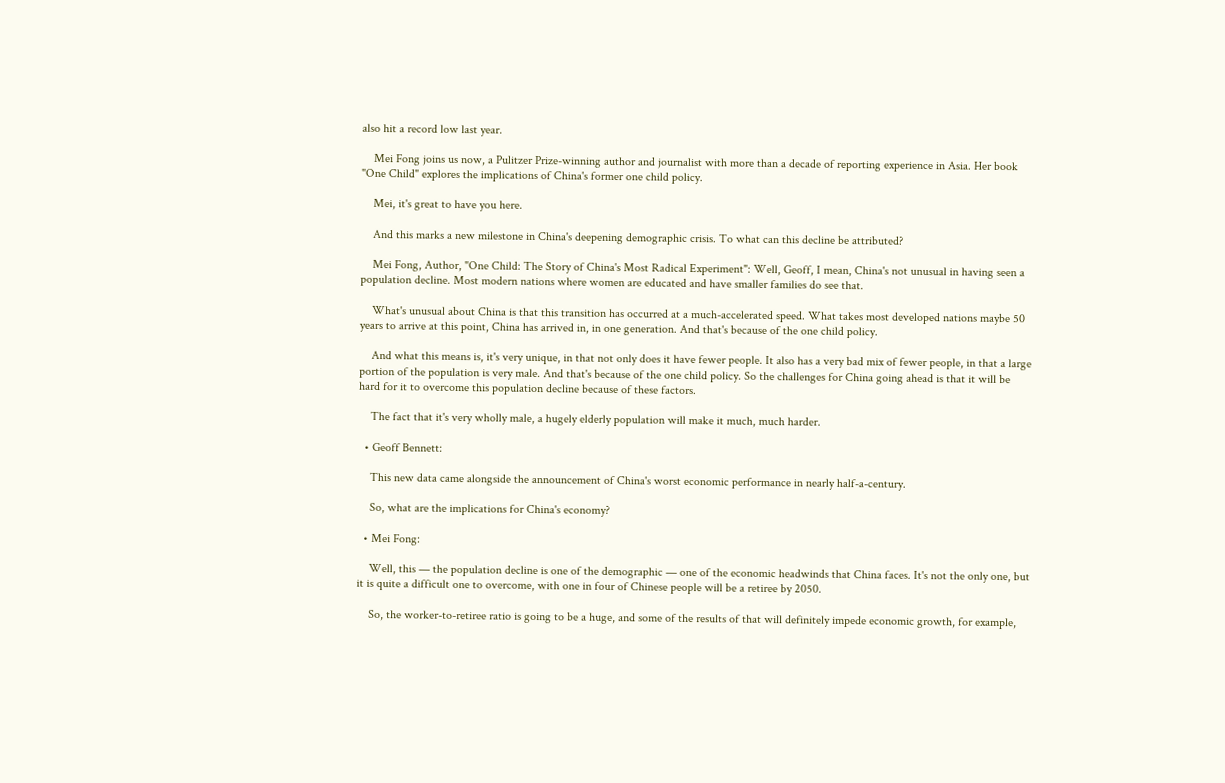also hit a record low last year.

    Mei Fong joins us now, a Pulitzer Prize-winning author and journalist with more than a decade of reporting experience in Asia. Her book "One Child" explores the implications of China's former one child policy.

    Mei, it's great to have you here.

    And this marks a new milestone in China's deepening demographic crisis. To what can this decline be attributed?

    Mei Fong, Author, "One Child: The Story of China's Most Radical Experiment": Well, Geoff, I mean, China's not unusual in having seen a population decline. Most modern nations where women are educated and have smaller families do see that.

    What's unusual about China is that this transition has occurred at a much-accelerated speed. What takes most developed nations maybe 50 years to arrive at this point, China has arrived in, in one generation. And that's because of the one child policy.

    And what this means is, it's very unique, in that not only does it have fewer people. It also has a very bad mix of fewer people, in that a large portion of the population is very male. And that's because of the one child policy. So the challenges for China going ahead is that it will be hard for it to overcome this population decline because of these factors.

    The fact that it's very wholly male, a hugely elderly population will make it much, much harder.

  • Geoff Bennett:

    This new data came alongside the announcement of China's worst economic performance in nearly half-a-century.

    So, what are the implications for China's economy?

  • Mei Fong:

    Well, this — the population decline is one of the demographic — one of the economic headwinds that China faces. It's not the only one, but it is quite a difficult one to overcome, with one in four of Chinese people will be a retiree by 2050.

    So, the worker-to-retiree ratio is going to be a huge, and some of the results of that will definitely impede economic growth, for example,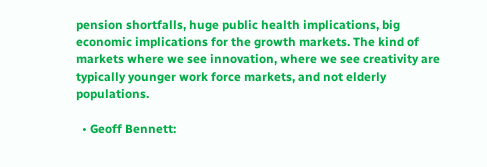pension shortfalls, huge public health implications, big economic implications for the growth markets. The kind of markets where we see innovation, where we see creativity are typically younger work force markets, and not elderly populations.

  • Geoff Bennett: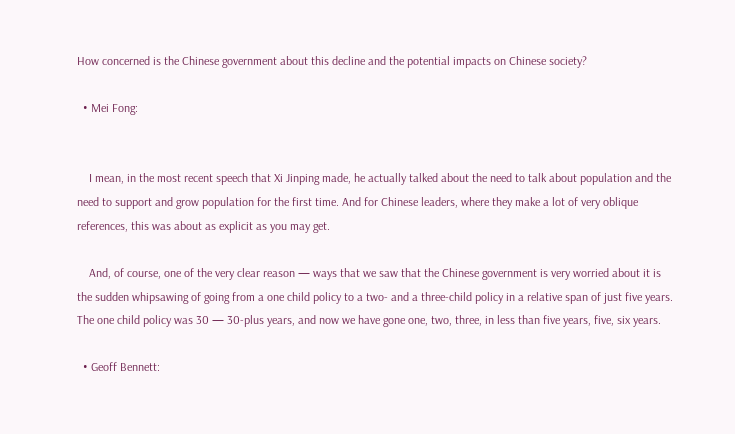How concerned is the Chinese government about this decline and the potential impacts on Chinese society?

  • Mei Fong:


    I mean, in the most recent speech that Xi Jinping made, he actually talked about the need to talk about population and the need to support and grow population for the first time. And for Chinese leaders, where they make a lot of very oblique references, this was about as explicit as you may get.

    And, of course, one of the very clear reason — ways that we saw that the Chinese government is very worried about it is the sudden whipsawing of going from a one child policy to a two- and a three-child policy in a relative span of just five years. The one child policy was 30 — 30-plus years, and now we have gone one, two, three, in less than five years, five, six years.

  • Geoff Bennett: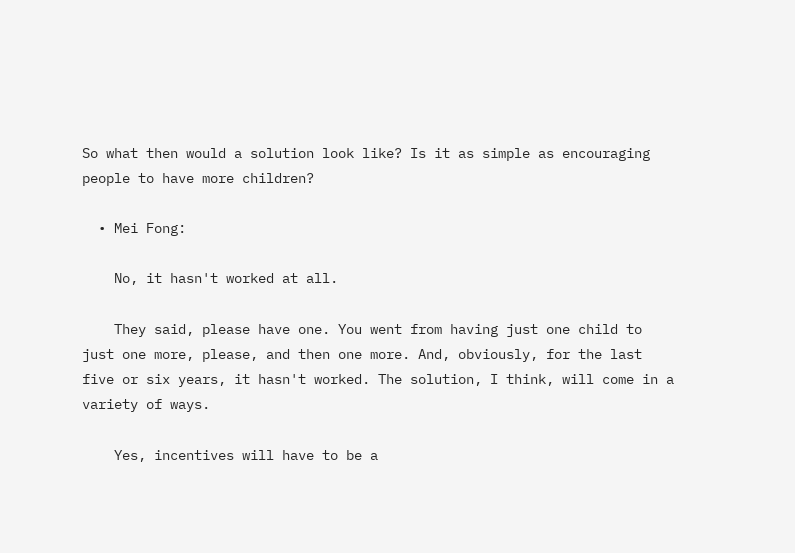So what then would a solution look like? Is it as simple as encouraging people to have more children?

  • Mei Fong:

    No, it hasn't worked at all.

    They said, please have one. You went from having just one child to just one more, please, and then one more. And, obviously, for the last five or six years, it hasn't worked. The solution, I think, will come in a variety of ways.

    Yes, incentives will have to be a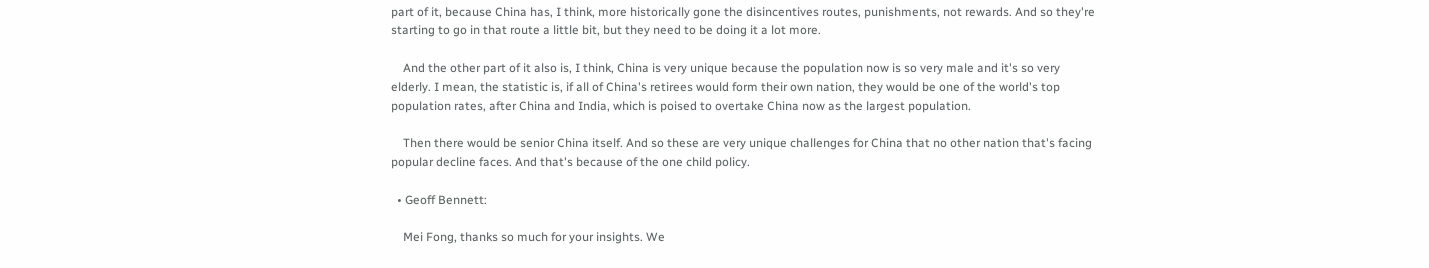part of it, because China has, I think, more historically gone the disincentives routes, punishments, not rewards. And so they're starting to go in that route a little bit, but they need to be doing it a lot more.

    And the other part of it also is, I think, China is very unique because the population now is so very male and it's so very elderly. I mean, the statistic is, if all of China's retirees would form their own nation, they would be one of the world's top population rates, after China and India, which is poised to overtake China now as the largest population.

    Then there would be senior China itself. And so these are very unique challenges for China that no other nation that's facing popular decline faces. And that's because of the one child policy.

  • Geoff Bennett:

    Mei Fong, thanks so much for your insights. We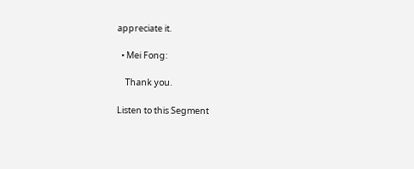appreciate it.

  • Mei Fong:

    Thank you.

Listen to this Segment